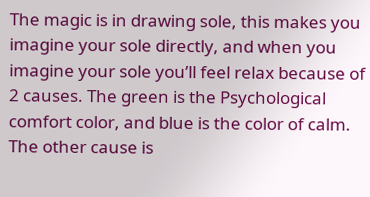The magic is in drawing sole, this makes you imagine your sole directly, and when you imagine your sole you’ll feel relax because of 2 causes. The green is the Psychological comfort color, and blue is the color of calm. The other cause is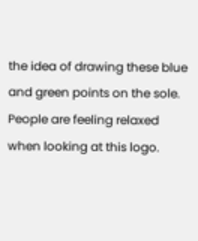the idea of drawing these blue and green points on the sole. People are feeling relaxed when looking at this logo.